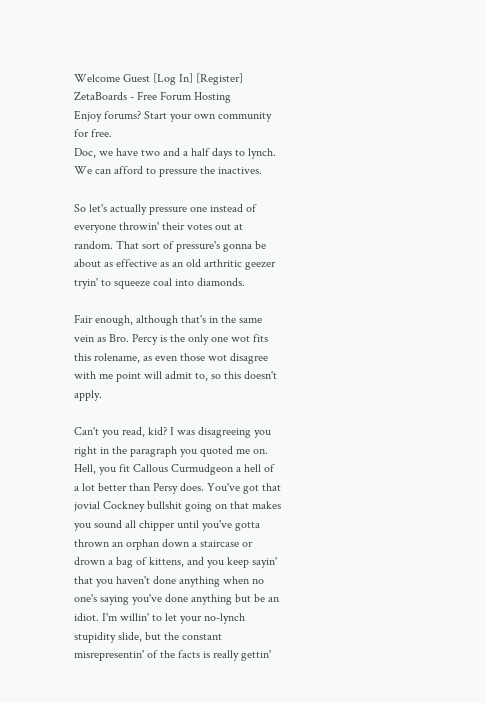Welcome Guest [Log In] [Register]
ZetaBoards - Free Forum Hosting
Enjoy forums? Start your own community for free.
Doc, we have two and a half days to lynch. We can afford to pressure the inactives.

So let's actually pressure one instead of everyone throwin' their votes out at random. That sort of pressure's gonna be about as effective as an old arthritic geezer tryin' to squeeze coal into diamonds.

Fair enough, although that's in the same vein as Bro. Percy is the only one wot fits this rolename, as even those wot disagree with me point will admit to, so this doesn't apply.

Can't you read, kid? I was disagreeing you right in the paragraph you quoted me on. Hell, you fit Callous Curmudgeon a hell of a lot better than Persy does. You've got that jovial Cockney bullshit going on that makes you sound all chipper until you've gotta thrown an orphan down a staircase or drown a bag of kittens, and you keep sayin' that you haven't done anything when no one's saying you've done anything but be an idiot. I'm willin' to let your no-lynch stupidity slide, but the constant misrepresentin' of the facts is really gettin'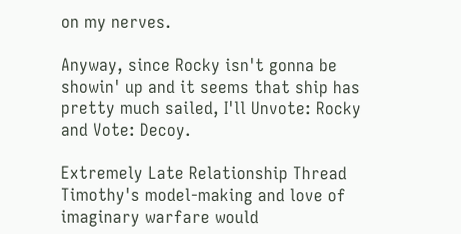on my nerves.

Anyway, since Rocky isn't gonna be showin' up and it seems that ship has pretty much sailed, I'll Unvote: Rocky and Vote: Decoy.

Extremely Late Relationship Thread
Timothy's model-making and love of imaginary warfare would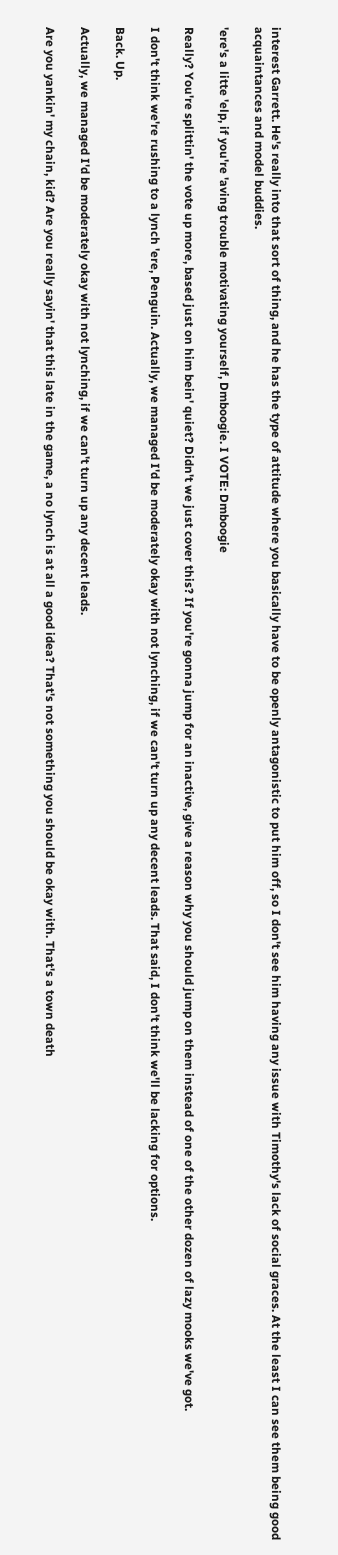interest Garrett. He's really into that sort of thing, and he has the type of attitude where you basically have to be openly antagonistic to put him off, so I don't see him having any issue with Timothy's lack of social graces. At the least I can see them being good acquaintances and model buddies.

'ere's a litte 'elp, if you're 'aving trouble motivating yourself, Dmboogie. I VOTE: Dmboogie

Really? You're splittin' the vote up more, based just on him bein' quiet? Didn't we just cover this? If you're gonna jump for an inactive, give a reason why you should jump on them instead of one of the other dozen of lazy mooks we've got.

I don't think we're rushing to a lynch 'ere, Penguin. Actually, we managed I'd be moderately okay with not lynching, if we can't turn up any decent leads. That said, I don't think we'll be lacking for options.

Back. Up.

Actually, we managed I'd be moderately okay with not lynching, if we can't turn up any decent leads.

Are you yankin' my chain, kid? Are you really sayin' that this late in the game, a no lynch is at all a good idea? That's not something you should be okay with. That's a town death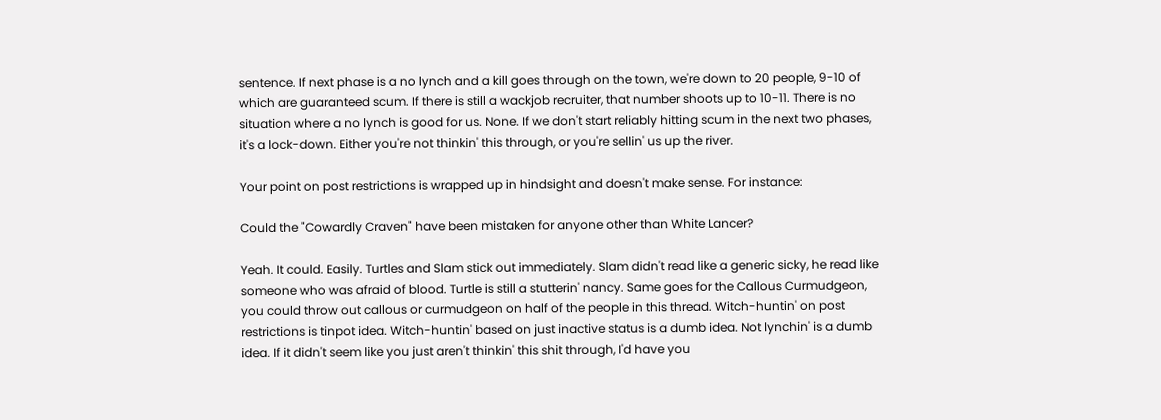sentence. If next phase is a no lynch and a kill goes through on the town, we're down to 20 people, 9-10 of which are guaranteed scum. If there is still a wackjob recruiter, that number shoots up to 10-11. There is no situation where a no lynch is good for us. None. If we don't start reliably hitting scum in the next two phases, it's a lock-down. Either you're not thinkin' this through, or you're sellin' us up the river.

Your point on post restrictions is wrapped up in hindsight and doesn't make sense. For instance:

Could the "Cowardly Craven" have been mistaken for anyone other than White Lancer?

Yeah. It could. Easily. Turtles and Slam stick out immediately. Slam didn't read like a generic sicky, he read like someone who was afraid of blood. Turtle is still a stutterin' nancy. Same goes for the Callous Curmudgeon, you could throw out callous or curmudgeon on half of the people in this thread. Witch-huntin' on post restrictions is tinpot idea. Witch-huntin' based on just inactive status is a dumb idea. Not lynchin' is a dumb idea. If it didn't seem like you just aren't thinkin' this shit through, I'd have you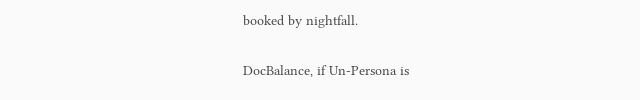booked by nightfall.

DocBalance, if Un-Persona is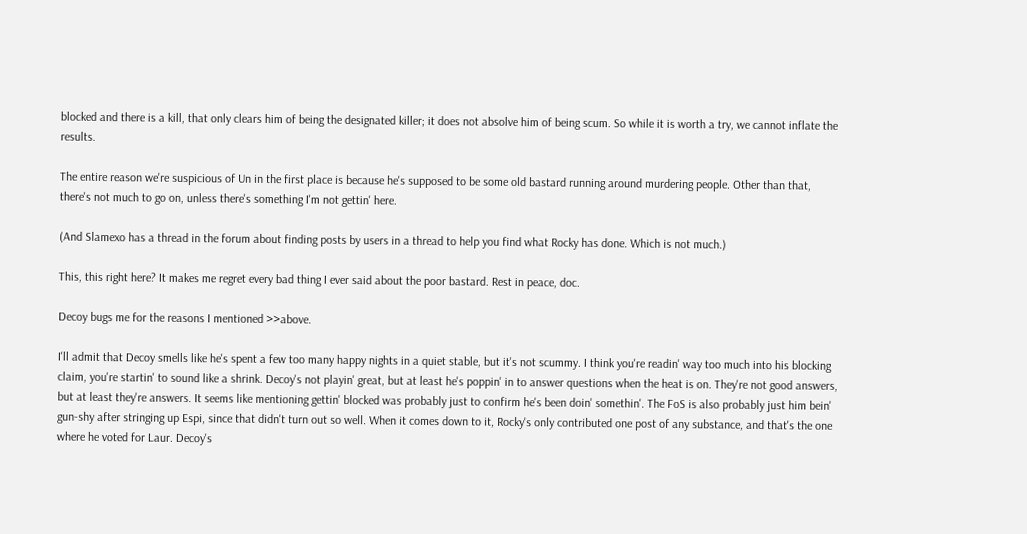blocked and there is a kill, that only clears him of being the designated killer; it does not absolve him of being scum. So while it is worth a try, we cannot inflate the results.

The entire reason we're suspicious of Un in the first place is because he's supposed to be some old bastard running around murdering people. Other than that, there's not much to go on, unless there's something I'm not gettin' here.

(And Slamexo has a thread in the forum about finding posts by users in a thread to help you find what Rocky has done. Which is not much.)

This, this right here? It makes me regret every bad thing I ever said about the poor bastard. Rest in peace, doc.

Decoy bugs me for the reasons I mentioned >>above.

I'll admit that Decoy smells like he's spent a few too many happy nights in a quiet stable, but it's not scummy. I think you're readin' way too much into his blocking claim, you're startin' to sound like a shrink. Decoy's not playin' great, but at least he's poppin' in to answer questions when the heat is on. They're not good answers, but at least they're answers. It seems like mentioning gettin' blocked was probably just to confirm he's been doin' somethin'. The FoS is also probably just him bein' gun-shy after stringing up Espi, since that didn't turn out so well. When it comes down to it, Rocky's only contributed one post of any substance, and that's the one where he voted for Laur. Decoy's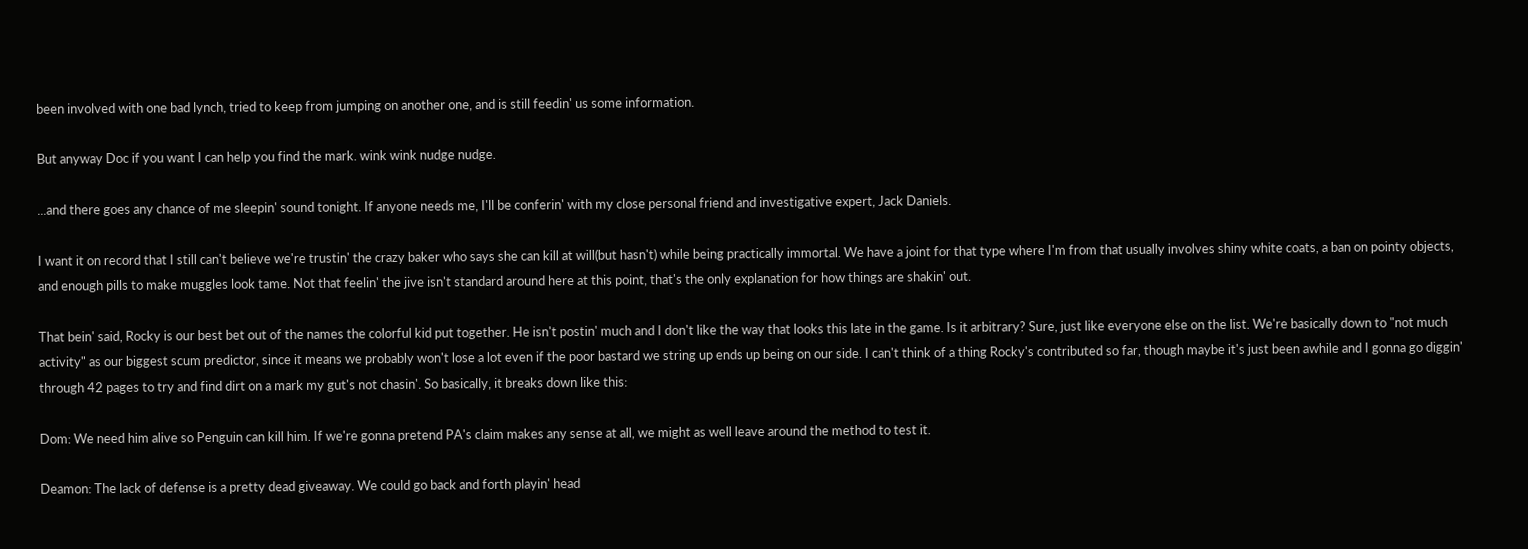been involved with one bad lynch, tried to keep from jumping on another one, and is still feedin' us some information.

But anyway Doc if you want I can help you find the mark. wink wink nudge nudge.

...and there goes any chance of me sleepin' sound tonight. If anyone needs me, I'll be conferin' with my close personal friend and investigative expert, Jack Daniels.

I want it on record that I still can't believe we're trustin' the crazy baker who says she can kill at will(but hasn't) while being practically immortal. We have a joint for that type where I'm from that usually involves shiny white coats, a ban on pointy objects, and enough pills to make muggles look tame. Not that feelin' the jive isn't standard around here at this point, that's the only explanation for how things are shakin' out.

That bein' said, Rocky is our best bet out of the names the colorful kid put together. He isn't postin' much and I don't like the way that looks this late in the game. Is it arbitrary? Sure, just like everyone else on the list. We're basically down to "not much activity" as our biggest scum predictor, since it means we probably won't lose a lot even if the poor bastard we string up ends up being on our side. I can't think of a thing Rocky's contributed so far, though maybe it's just been awhile and I gonna go diggin' through 42 pages to try and find dirt on a mark my gut's not chasin'. So basically, it breaks down like this:

Dom: We need him alive so Penguin can kill him. If we're gonna pretend PA's claim makes any sense at all, we might as well leave around the method to test it.

Deamon: The lack of defense is a pretty dead giveaway. We could go back and forth playin' head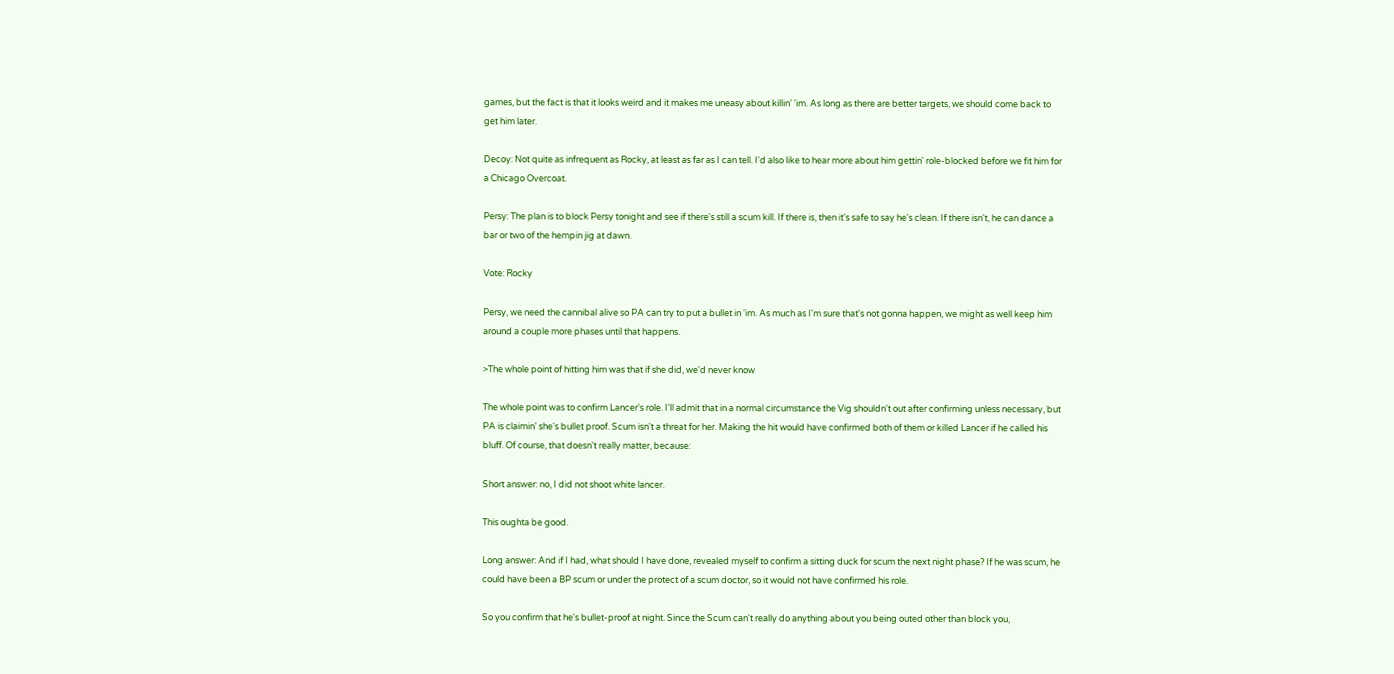games, but the fact is that it looks weird and it makes me uneasy about killin' 'im. As long as there are better targets, we should come back to get him later.

Decoy: Not quite as infrequent as Rocky, at least as far as I can tell. I'd also like to hear more about him gettin' role-blocked before we fit him for a Chicago Overcoat.

Persy: The plan is to block Persy tonight and see if there's still a scum kill. If there is, then it's safe to say he's clean. If there isn't, he can dance a bar or two of the hempin jig at dawn.

Vote: Rocky

Persy, we need the cannibal alive so PA can try to put a bullet in 'im. As much as I'm sure that's not gonna happen, we might as well keep him around a couple more phases until that happens.

>The whole point of hitting him was that if she did, we'd never know

The whole point was to confirm Lancer's role. I'll admit that in a normal circumstance the Vig shouldn't out after confirming unless necessary, but PA is claimin' she's bullet proof. Scum isn't a threat for her. Making the hit would have confirmed both of them or killed Lancer if he called his bluff. Of course, that doesn't really matter, because:

Short answer: no, I did not shoot white lancer.

This oughta be good.

Long answer: And if I had, what should I have done, revealed myself to confirm a sitting duck for scum the next night phase? If he was scum, he could have been a BP scum or under the protect of a scum doctor, so it would not have confirmed his role.

So you confirm that he's bullet-proof at night. Since the Scum can't really do anything about you being outed other than block you,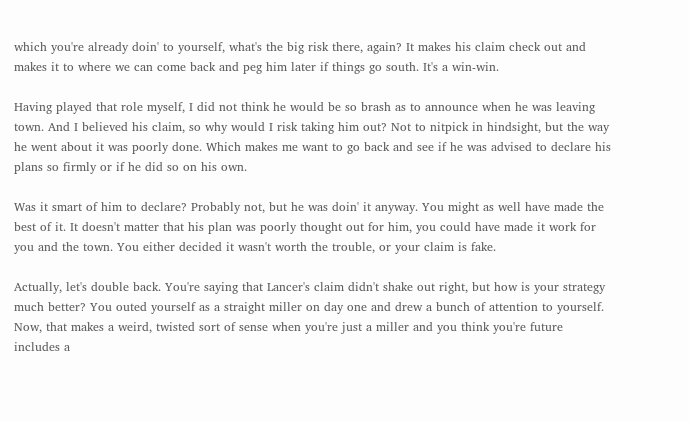which you're already doin' to yourself, what's the big risk there, again? It makes his claim check out and makes it to where we can come back and peg him later if things go south. It's a win-win.

Having played that role myself, I did not think he would be so brash as to announce when he was leaving town. And I believed his claim, so why would I risk taking him out? Not to nitpick in hindsight, but the way he went about it was poorly done. Which makes me want to go back and see if he was advised to declare his plans so firmly or if he did so on his own.

Was it smart of him to declare? Probably not, but he was doin' it anyway. You might as well have made the best of it. It doesn't matter that his plan was poorly thought out for him, you could have made it work for you and the town. You either decided it wasn't worth the trouble, or your claim is fake.

Actually, let's double back. You're saying that Lancer's claim didn't shake out right, but how is your strategy much better? You outed yourself as a straight miller on day one and drew a bunch of attention to yourself. Now, that makes a weird, twisted sort of sense when you're just a miller and you think you're future includes a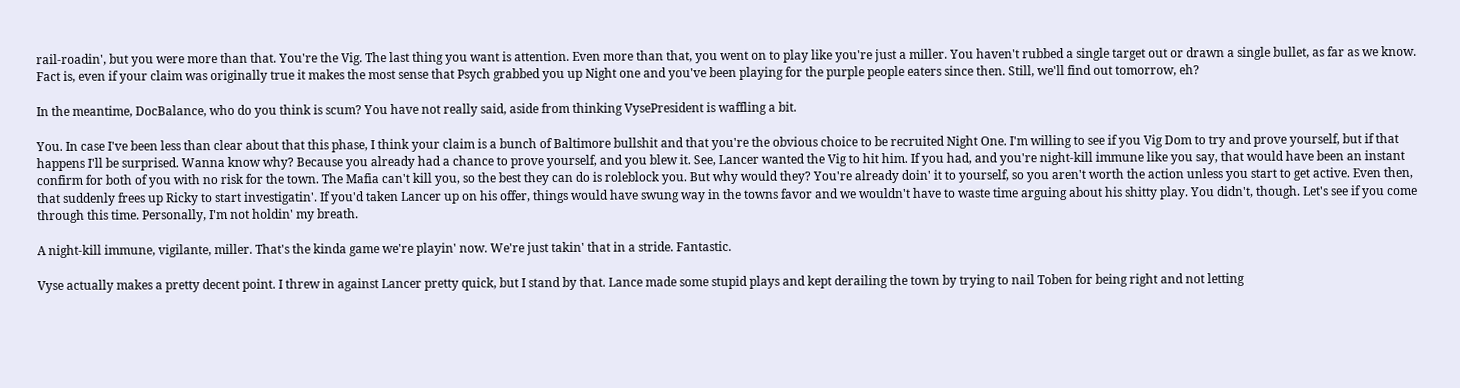rail-roadin', but you were more than that. You're the Vig. The last thing you want is attention. Even more than that, you went on to play like you're just a miller. You haven't rubbed a single target out or drawn a single bullet, as far as we know. Fact is, even if your claim was originally true it makes the most sense that Psych grabbed you up Night one and you've been playing for the purple people eaters since then. Still, we'll find out tomorrow, eh?

In the meantime, DocBalance, who do you think is scum? You have not really said, aside from thinking VysePresident is waffling a bit.

You. In case I've been less than clear about that this phase, I think your claim is a bunch of Baltimore bullshit and that you're the obvious choice to be recruited Night One. I'm willing to see if you Vig Dom to try and prove yourself, but if that happens I'll be surprised. Wanna know why? Because you already had a chance to prove yourself, and you blew it. See, Lancer wanted the Vig to hit him. If you had, and you're night-kill immune like you say, that would have been an instant confirm for both of you with no risk for the town. The Mafia can't kill you, so the best they can do is roleblock you. But why would they? You're already doin' it to yourself, so you aren't worth the action unless you start to get active. Even then, that suddenly frees up Ricky to start investigatin'. If you'd taken Lancer up on his offer, things would have swung way in the towns favor and we wouldn't have to waste time arguing about his shitty play. You didn't, though. Let's see if you come through this time. Personally, I'm not holdin' my breath.

A night-kill immune, vigilante, miller. That's the kinda game we're playin' now. We're just takin' that in a stride. Fantastic.

Vyse actually makes a pretty decent point. I threw in against Lancer pretty quick, but I stand by that. Lance made some stupid plays and kept derailing the town by trying to nail Toben for being right and not letting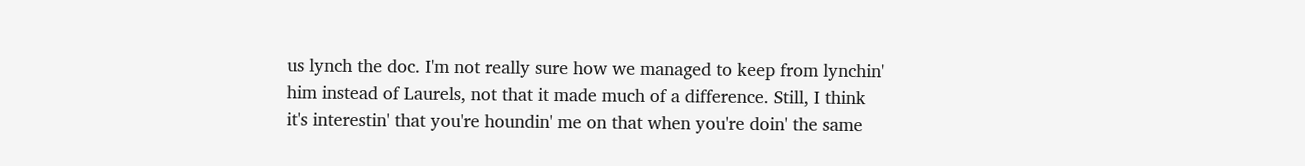us lynch the doc. I'm not really sure how we managed to keep from lynchin' him instead of Laurels, not that it made much of a difference. Still, I think it's interestin' that you're houndin' me on that when you're doin' the same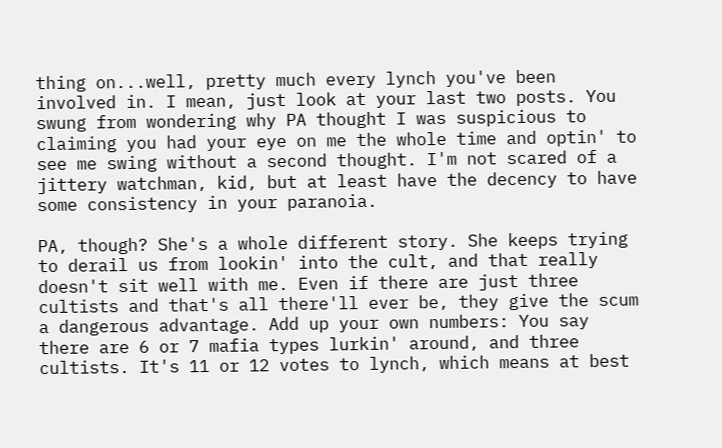thing on...well, pretty much every lynch you've been involved in. I mean, just look at your last two posts. You swung from wondering why PA thought I was suspicious to claiming you had your eye on me the whole time and optin' to see me swing without a second thought. I'm not scared of a jittery watchman, kid, but at least have the decency to have some consistency in your paranoia.

PA, though? She's a whole different story. She keeps trying to derail us from lookin' into the cult, and that really doesn't sit well with me. Even if there are just three cultists and that's all there'll ever be, they give the scum a dangerous advantage. Add up your own numbers: You say there are 6 or 7 mafia types lurkin' around, and three cultists. It's 11 or 12 votes to lynch, which means at best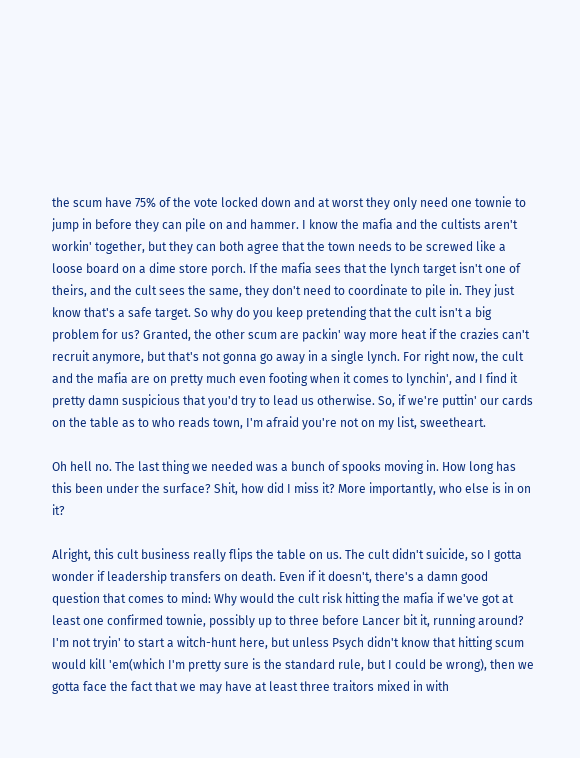the scum have 75% of the vote locked down and at worst they only need one townie to jump in before they can pile on and hammer. I know the mafia and the cultists aren't workin' together, but they can both agree that the town needs to be screwed like a loose board on a dime store porch. If the mafia sees that the lynch target isn't one of theirs, and the cult sees the same, they don't need to coordinate to pile in. They just know that's a safe target. So why do you keep pretending that the cult isn't a big problem for us? Granted, the other scum are packin' way more heat if the crazies can't recruit anymore, but that's not gonna go away in a single lynch. For right now, the cult and the mafia are on pretty much even footing when it comes to lynchin', and I find it pretty damn suspicious that you'd try to lead us otherwise. So, if we're puttin' our cards on the table as to who reads town, I'm afraid you're not on my list, sweetheart.

Oh hell no. The last thing we needed was a bunch of spooks moving in. How long has this been under the surface? Shit, how did I miss it? More importantly, who else is in on it?

Alright, this cult business really flips the table on us. The cult didn't suicide, so I gotta wonder if leadership transfers on death. Even if it doesn't, there's a damn good question that comes to mind: Why would the cult risk hitting the mafia if we've got at least one confirmed townie, possibly up to three before Lancer bit it, running around? I'm not tryin' to start a witch-hunt here, but unless Psych didn't know that hitting scum would kill 'em(which I'm pretty sure is the standard rule, but I could be wrong), then we gotta face the fact that we may have at least three traitors mixed in with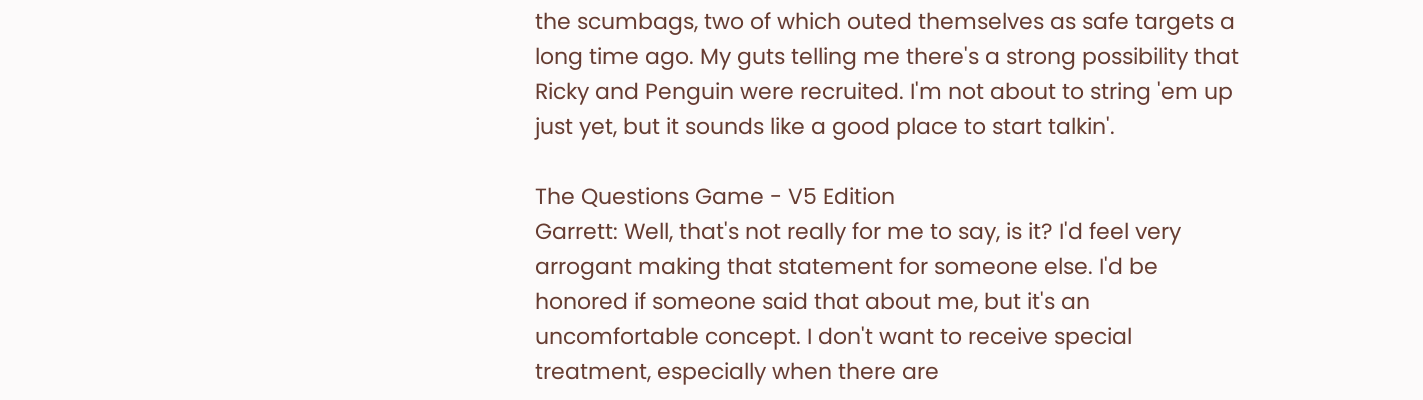the scumbags, two of which outed themselves as safe targets a long time ago. My guts telling me there's a strong possibility that Ricky and Penguin were recruited. I'm not about to string 'em up just yet, but it sounds like a good place to start talkin'.

The Questions Game - V5 Edition
Garrett: Well, that's not really for me to say, is it? I'd feel very arrogant making that statement for someone else. I'd be honored if someone said that about me, but it's an uncomfortable concept. I don't want to receive special treatment, especially when there are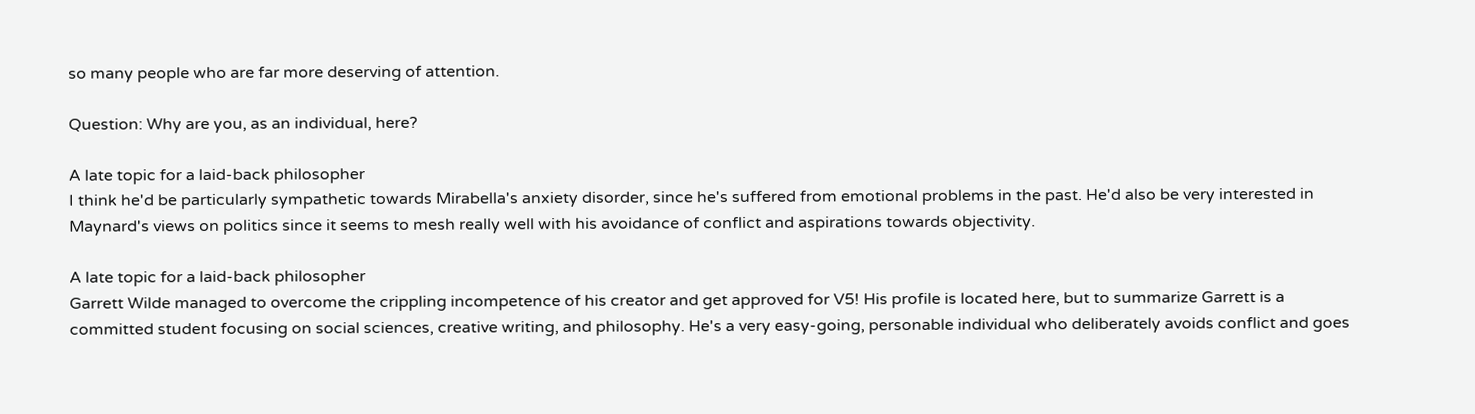so many people who are far more deserving of attention.

Question: Why are you, as an individual, here?

A late topic for a laid-back philosopher
I think he'd be particularly sympathetic towards Mirabella's anxiety disorder, since he's suffered from emotional problems in the past. He'd also be very interested in Maynard's views on politics since it seems to mesh really well with his avoidance of conflict and aspirations towards objectivity.

A late topic for a laid-back philosopher
Garrett Wilde managed to overcome the crippling incompetence of his creator and get approved for V5! His profile is located here, but to summarize Garrett is a committed student focusing on social sciences, creative writing, and philosophy. He's a very easy-going, personable individual who deliberately avoids conflict and goes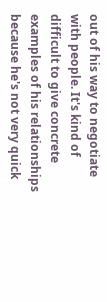out of his way to negotiate with people. It's kind of difficult to give concrete examples of his relationships because he's not very quick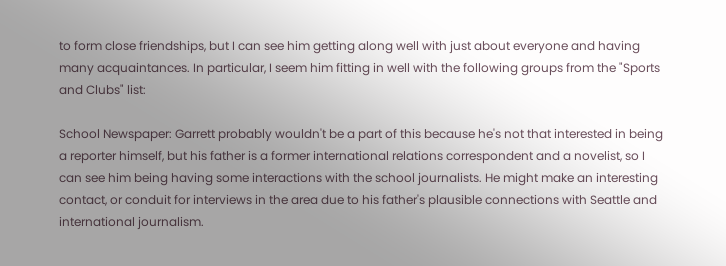to form close friendships, but I can see him getting along well with just about everyone and having many acquaintances. In particular, I seem him fitting in well with the following groups from the "Sports and Clubs" list:

School Newspaper: Garrett probably wouldn't be a part of this because he's not that interested in being a reporter himself, but his father is a former international relations correspondent and a novelist, so I can see him being having some interactions with the school journalists. He might make an interesting contact, or conduit for interviews in the area due to his father's plausible connections with Seattle and international journalism.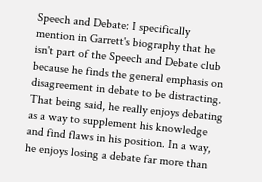Speech and Debate: I specifically mention in Garrett's biography that he isn't part of the Speech and Debate club because he finds the general emphasis on disagreement in debate to be distracting. That being said, he really enjoys debating as a way to supplement his knowledge and find flaws in his position. In a way, he enjoys losing a debate far more than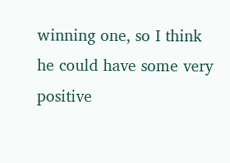winning one, so I think he could have some very positive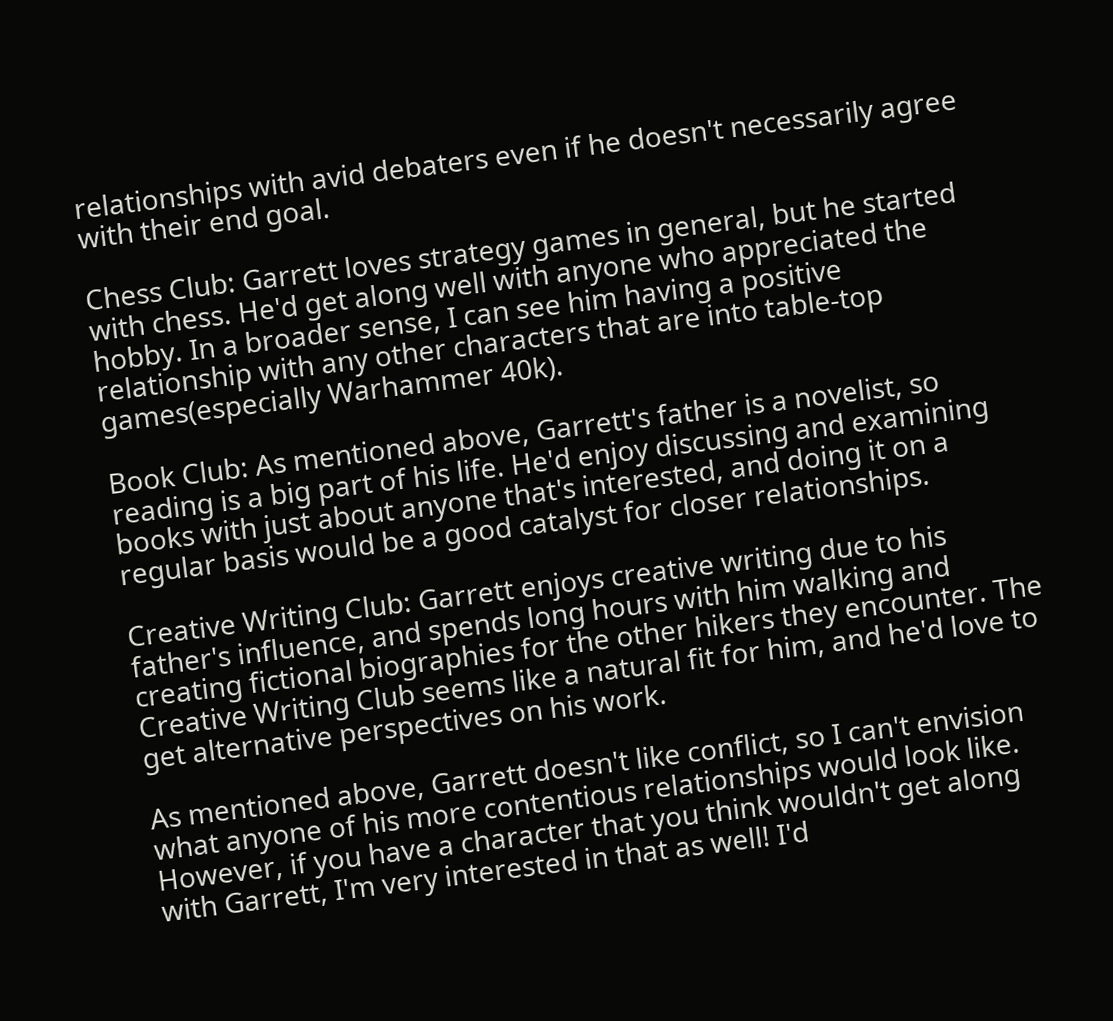relationships with avid debaters even if he doesn't necessarily agree with their end goal.

Chess Club: Garrett loves strategy games in general, but he started with chess. He'd get along well with anyone who appreciated the hobby. In a broader sense, I can see him having a positive relationship with any other characters that are into table-top games(especially Warhammer 40k).

Book Club: As mentioned above, Garrett's father is a novelist, so reading is a big part of his life. He'd enjoy discussing and examining books with just about anyone that's interested, and doing it on a regular basis would be a good catalyst for closer relationships.

Creative Writing Club: Garrett enjoys creative writing due to his father's influence, and spends long hours with him walking and creating fictional biographies for the other hikers they encounter. The Creative Writing Club seems like a natural fit for him, and he'd love to get alternative perspectives on his work.

As mentioned above, Garrett doesn't like conflict, so I can't envision what anyone of his more contentious relationships would look like. However, if you have a character that you think wouldn't get along with Garrett, I'm very interested in that as well! I'd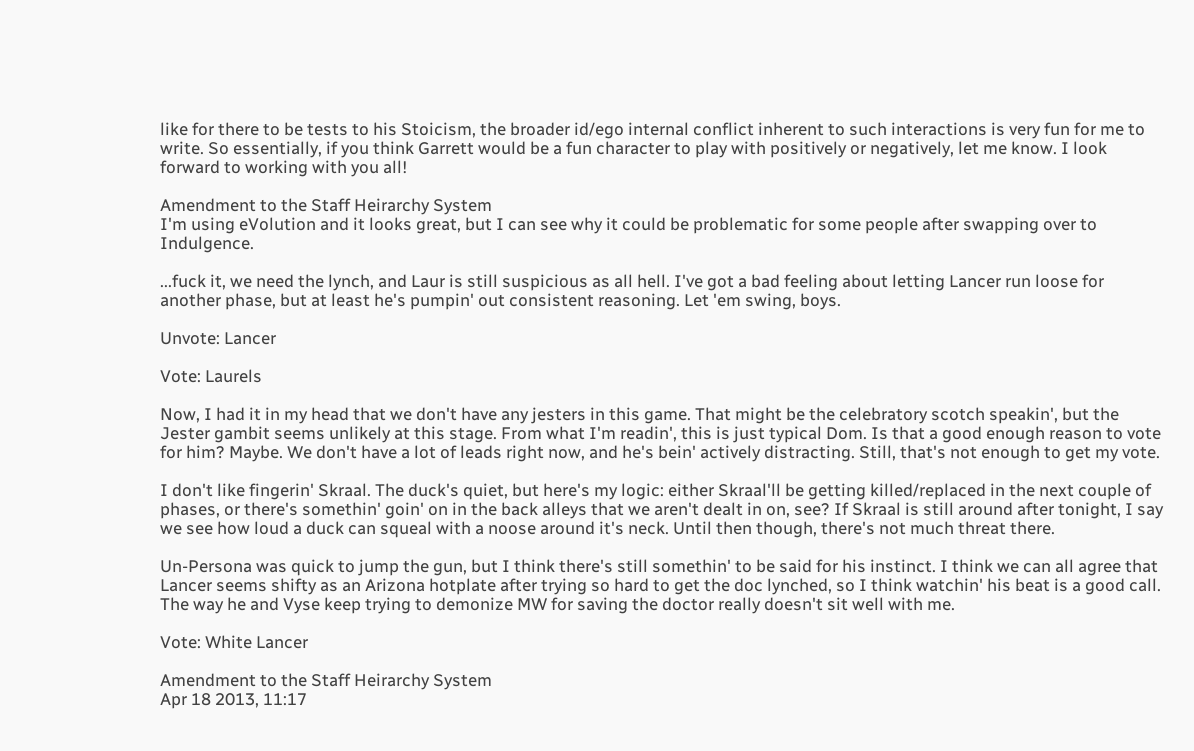like for there to be tests to his Stoicism, the broader id/ego internal conflict inherent to such interactions is very fun for me to write. So essentially, if you think Garrett would be a fun character to play with positively or negatively, let me know. I look forward to working with you all!

Amendment to the Staff Heirarchy System
I'm using eVolution and it looks great, but I can see why it could be problematic for some people after swapping over to Indulgence.

...fuck it, we need the lynch, and Laur is still suspicious as all hell. I've got a bad feeling about letting Lancer run loose for another phase, but at least he's pumpin' out consistent reasoning. Let 'em swing, boys.

Unvote: Lancer

Vote: Laurels

Now, I had it in my head that we don't have any jesters in this game. That might be the celebratory scotch speakin', but the Jester gambit seems unlikely at this stage. From what I'm readin', this is just typical Dom. Is that a good enough reason to vote for him? Maybe. We don't have a lot of leads right now, and he's bein' actively distracting. Still, that's not enough to get my vote.

I don't like fingerin' Skraal. The duck's quiet, but here's my logic: either Skraal'll be getting killed/replaced in the next couple of phases, or there's somethin' goin' on in the back alleys that we aren't dealt in on, see? If Skraal is still around after tonight, I say we see how loud a duck can squeal with a noose around it's neck. Until then though, there's not much threat there.

Un-Persona was quick to jump the gun, but I think there's still somethin' to be said for his instinct. I think we can all agree that Lancer seems shifty as an Arizona hotplate after trying so hard to get the doc lynched, so I think watchin' his beat is a good call. The way he and Vyse keep trying to demonize MW for saving the doctor really doesn't sit well with me.

Vote: White Lancer

Amendment to the Staff Heirarchy System
Apr 18 2013, 11:17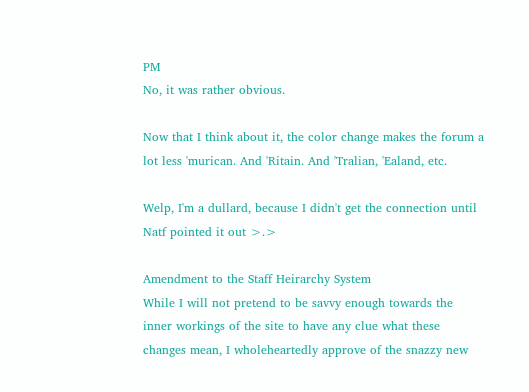PM
No, it was rather obvious.

Now that I think about it, the color change makes the forum a lot less 'murican. And 'Ritain. And 'Tralian, 'Ealand, etc.

Welp, I'm a dullard, because I didn't get the connection until Natf pointed it out >.>

Amendment to the Staff Heirarchy System
While I will not pretend to be savvy enough towards the inner workings of the site to have any clue what these changes mean, I wholeheartedly approve of the snazzy new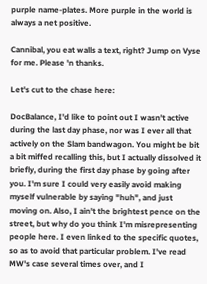purple name-plates. More purple in the world is always a net positive.

Cannibal, you eat walls a text, right? Jump on Vyse for me. Please 'n thanks.

Let's cut to the chase here:

DocBalance, I'd like to point out I wasn't active during the last day phase, nor was I ever all that actively on the Slam bandwagon. You might be bit a bit miffed recalling this, but I actually dissolved it briefly, during the first day phase by going after you. I'm sure I could very easily avoid making myself vulnerable by saying "huh", and just moving on. Also, I ain't the brightest pence on the street, but why do you think I'm misrepresenting people here. I even linked to the specific quotes, so as to avoid that particular problem. I've read MW's case several times over, and I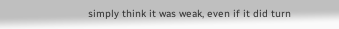simply think it was weak, even if it did turn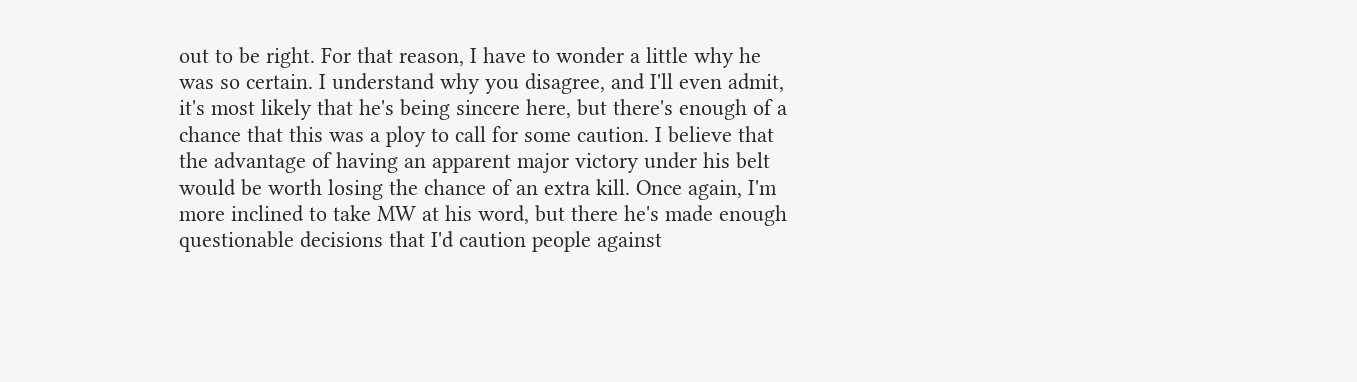out to be right. For that reason, I have to wonder a little why he was so certain. I understand why you disagree, and I'll even admit, it's most likely that he's being sincere here, but there's enough of a chance that this was a ploy to call for some caution. I believe that the advantage of having an apparent major victory under his belt would be worth losing the chance of an extra kill. Once again, I'm more inclined to take MW at his word, but there he's made enough questionable decisions that I'd caution people against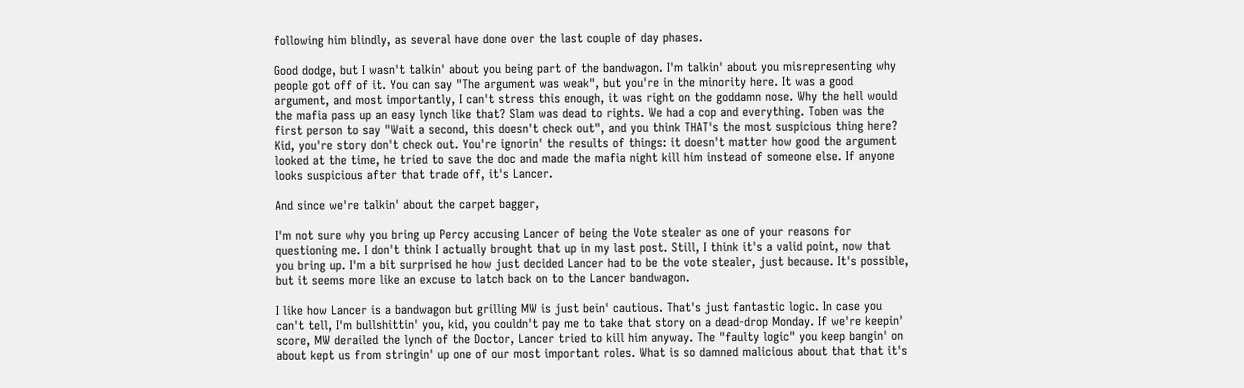following him blindly, as several have done over the last couple of day phases.

Good dodge, but I wasn't talkin' about you being part of the bandwagon. I'm talkin' about you misrepresenting why people got off of it. You can say "The argument was weak", but you're in the minority here. It was a good argument, and most importantly, I can't stress this enough, it was right on the goddamn nose. Why the hell would the mafia pass up an easy lynch like that? Slam was dead to rights. We had a cop and everything. Toben was the first person to say "Wait a second, this doesn't check out", and you think THAT's the most suspicious thing here? Kid, you're story don't check out. You're ignorin' the results of things: it doesn't matter how good the argument looked at the time, he tried to save the doc and made the mafia night kill him instead of someone else. If anyone looks suspicious after that trade off, it's Lancer.

And since we're talkin' about the carpet bagger,

I'm not sure why you bring up Percy accusing Lancer of being the Vote stealer as one of your reasons for questioning me. I don't think I actually brought that up in my last post. Still, I think it's a valid point, now that you bring up. I'm a bit surprised he how just decided Lancer had to be the vote stealer, just because. It's possible, but it seems more like an excuse to latch back on to the Lancer bandwagon.

I like how Lancer is a bandwagon but grilling MW is just bein' cautious. That's just fantastic logic. In case you can't tell, I'm bullshittin' you, kid, you couldn't pay me to take that story on a dead-drop Monday. If we're keepin' score, MW derailed the lynch of the Doctor, Lancer tried to kill him anyway. The "faulty logic" you keep bangin' on about kept us from stringin' up one of our most important roles. What is so damned malicious about that that it's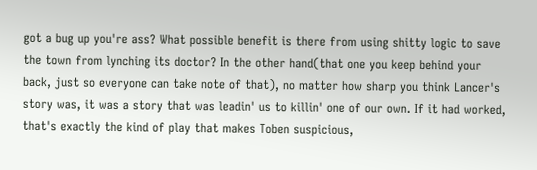got a bug up you're ass? What possible benefit is there from using shitty logic to save the town from lynching its doctor? In the other hand(that one you keep behind your back, just so everyone can take note of that), no matter how sharp you think Lancer's story was, it was a story that was leadin' us to killin' one of our own. If it had worked, that's exactly the kind of play that makes Toben suspicious,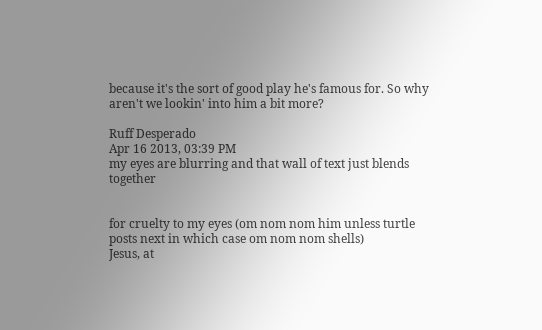because it's the sort of good play he's famous for. So why aren't we lookin' into him a bit more?

Ruff Desperado
Apr 16 2013, 03:39 PM
my eyes are blurring and that wall of text just blends together


for cruelty to my eyes (om nom nom him unless turtle posts next in which case om nom nom shells)
Jesus, at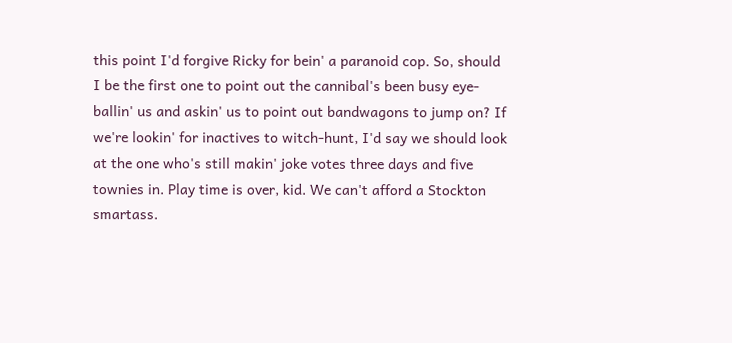this point I'd forgive Ricky for bein' a paranoid cop. So, should I be the first one to point out the cannibal's been busy eye-ballin' us and askin' us to point out bandwagons to jump on? If we're lookin' for inactives to witch-hunt, I'd say we should look at the one who's still makin' joke votes three days and five townies in. Play time is over, kid. We can't afford a Stockton smartass.